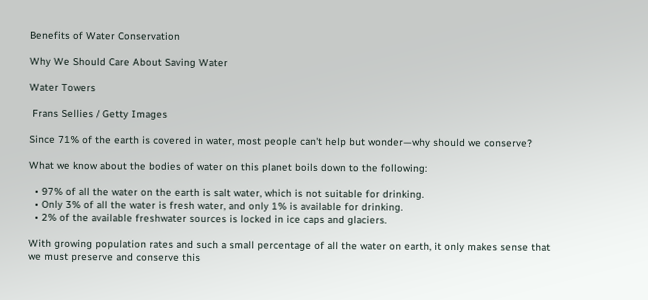Benefits of Water Conservation

Why We Should Care About Saving Water

Water Towers

 Frans Sellies / Getty Images

Since 71% of the earth is covered in water, most people can't help but wonder—why should we conserve?

What we know about the bodies of water on this planet boils down to the following:

  • 97% of all the water on the earth is salt water, which is not suitable for drinking.
  • Only 3% of all the water is fresh water, and only 1% is available for drinking.
  • 2% of the available freshwater sources is locked in ice caps and glaciers.

With growing population rates and such a small percentage of all the water on earth, it only makes sense that we must preserve and conserve this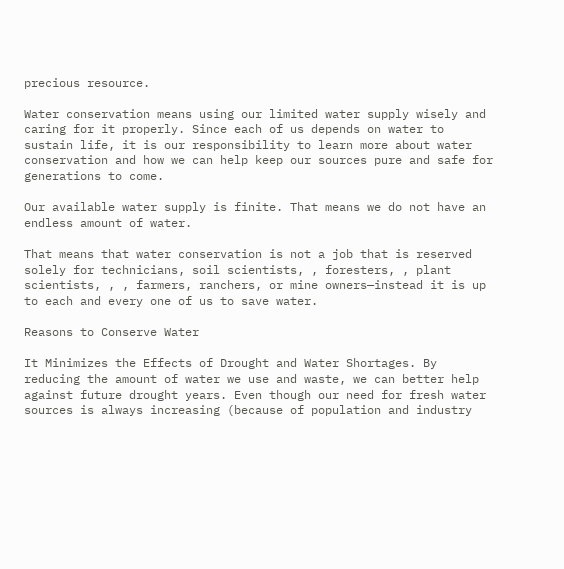precious resource.

Water conservation means using our limited water supply wisely and caring for it properly. Since each of us depends on water to sustain life, it is our responsibility to learn more about water conservation and how we can help keep our sources pure and safe for generations to come.

Our available water supply is finite. That means we do not have an endless amount of water.

That means that water conservation is not a job that is reserved solely for technicians, soil scientists, , foresters, , plant scientists, , , farmers, ranchers, or mine owners—instead it is up to each and every one of us to save water.

Reasons to Conserve Water

It Minimizes the Effects of Drought and Water Shortages. By reducing the amount of water we use and waste, we can better help against future drought years. Even though our need for fresh water sources is always increasing (because of population and industry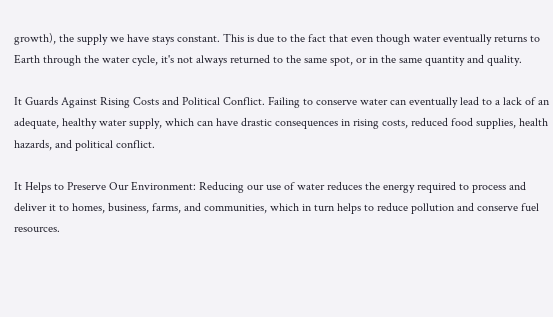growth), the supply we have stays constant. This is due to the fact that even though water eventually returns to Earth through the water cycle, it's not always returned to the same spot, or in the same quantity and quality.

It Guards Against Rising Costs and Political Conflict. Failing to conserve water can eventually lead to a lack of an adequate, healthy water supply, which can have drastic consequences in rising costs, reduced food supplies, health hazards, and political conflict.

It Helps to Preserve Our Environment: Reducing our use of water reduces the energy required to process and deliver it to homes, business, farms, and communities, which in turn helps to reduce pollution and conserve fuel resources.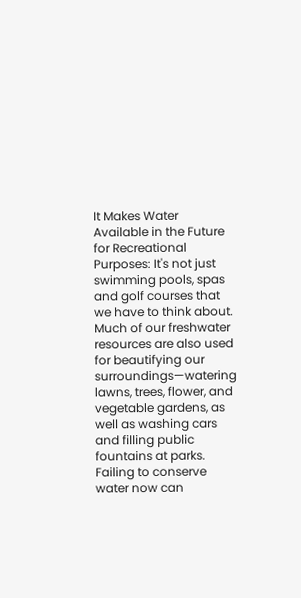It Makes Water Available in the Future for Recreational Purposes: It's not just swimming pools, spas and golf courses that we have to think about. Much of our freshwater resources are also used for beautifying our surroundings—watering lawns, trees, flower, and vegetable gardens, as well as washing cars and filling public fountains at parks. Failing to conserve water now can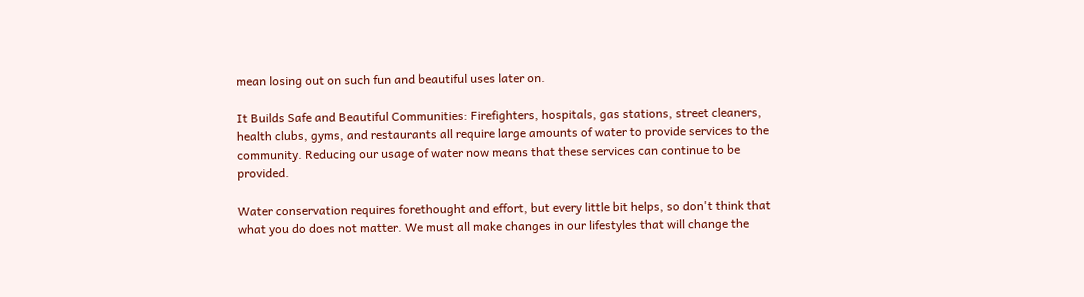mean losing out on such fun and beautiful uses later on.

It Builds Safe and Beautiful Communities: Firefighters, hospitals, gas stations, street cleaners, health clubs, gyms, and restaurants all require large amounts of water to provide services to the community. Reducing our usage of water now means that these services can continue to be provided.

Water conservation requires forethought and effort, but every little bit helps, so don't think that what you do does not matter. We must all make changes in our lifestyles that will change the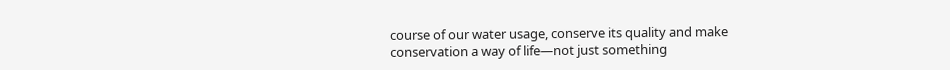course of our water usage, conserve its quality and make conservation a way of life—not just something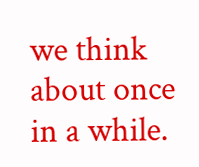we think about once in a while.